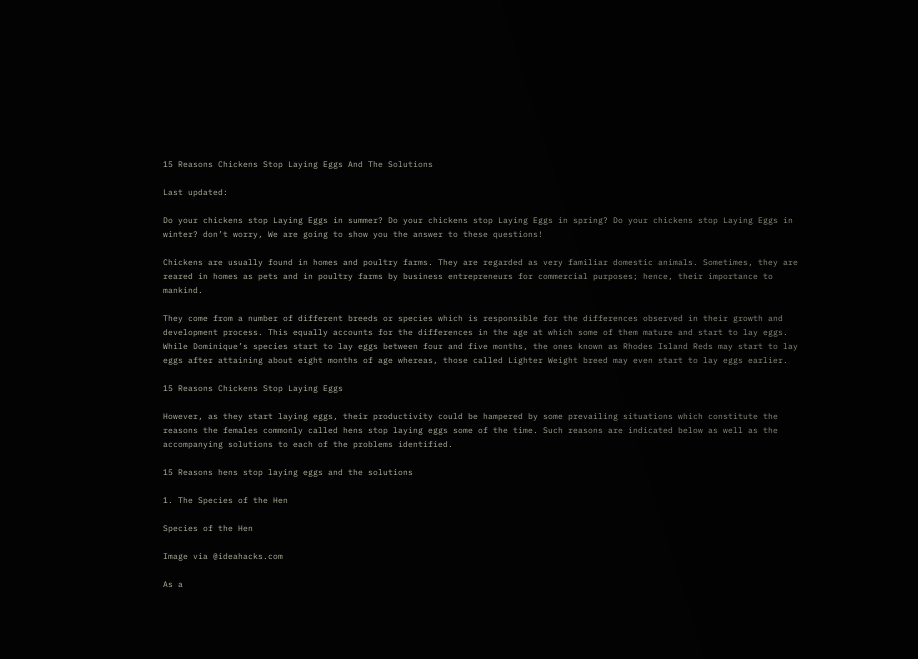15 Reasons Chickens Stop Laying Eggs And The Solutions

Last updated:

Do your chickens stop Laying Eggs in summer? Do your chickens stop Laying Eggs in spring? Do your chickens stop Laying Eggs in winter? don’t worry, We are going to show you the answer to these questions!

Chickens are usually found in homes and poultry farms. They are regarded as very familiar domestic animals. Sometimes, they are reared in homes as pets and in poultry farms by business entrepreneurs for commercial purposes; hence, their importance to mankind.

They come from a number of different breeds or species which is responsible for the differences observed in their growth and development process. This equally accounts for the differences in the age at which some of them mature and start to lay eggs. While Dominique’s species start to lay eggs between four and five months, the ones known as Rhodes Island Reds may start to lay eggs after attaining about eight months of age whereas, those called Lighter Weight breed may even start to lay eggs earlier.

15 Reasons Chickens Stop Laying Eggs

However, as they start laying eggs, their productivity could be hampered by some prevailing situations which constitute the reasons the females commonly called hens stop laying eggs some of the time. Such reasons are indicated below as well as the accompanying solutions to each of the problems identified.

15 Reasons hens stop laying eggs and the solutions

1. The Species of the Hen

Species of the Hen

Image via @ideahacks.com

As a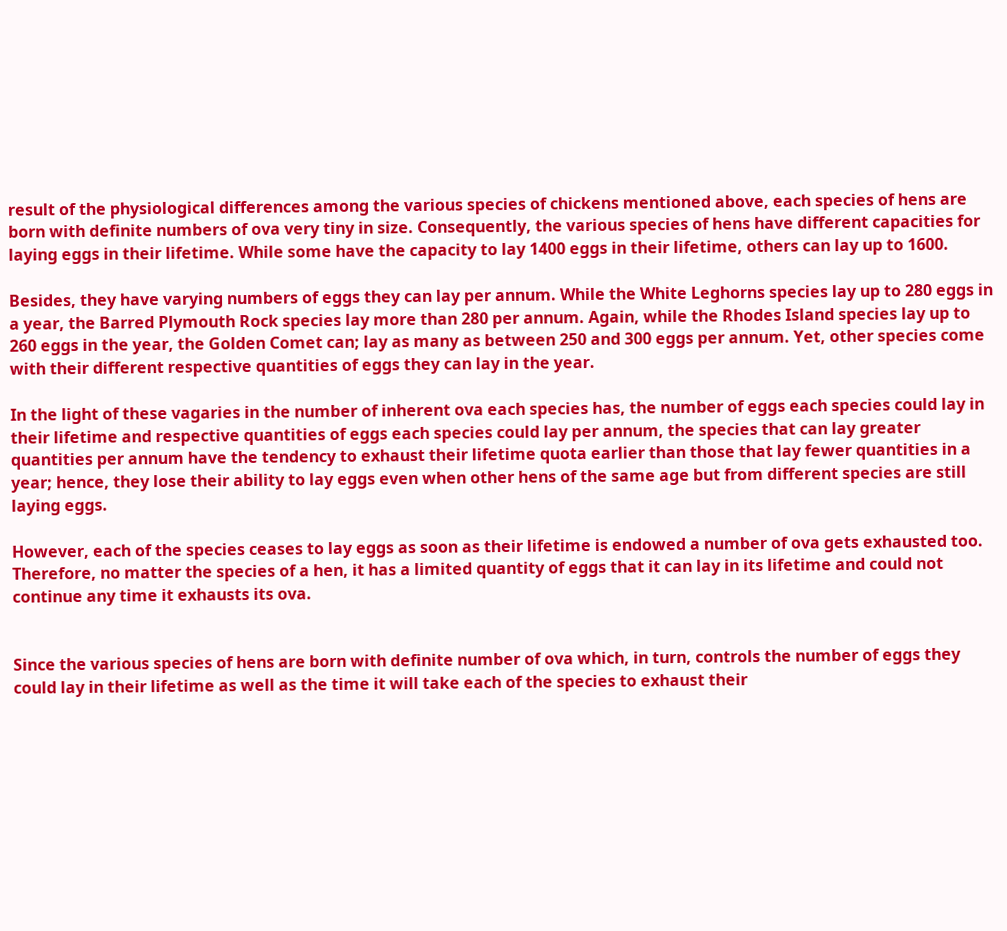result of the physiological differences among the various species of chickens mentioned above, each species of hens are born with definite numbers of ova very tiny in size. Consequently, the various species of hens have different capacities for laying eggs in their lifetime. While some have the capacity to lay 1400 eggs in their lifetime, others can lay up to 1600.

Besides, they have varying numbers of eggs they can lay per annum. While the White Leghorns species lay up to 280 eggs in a year, the Barred Plymouth Rock species lay more than 280 per annum. Again, while the Rhodes Island species lay up to 260 eggs in the year, the Golden Comet can; lay as many as between 250 and 300 eggs per annum. Yet, other species come with their different respective quantities of eggs they can lay in the year.

In the light of these vagaries in the number of inherent ova each species has, the number of eggs each species could lay in their lifetime and respective quantities of eggs each species could lay per annum, the species that can lay greater quantities per annum have the tendency to exhaust their lifetime quota earlier than those that lay fewer quantities in a year; hence, they lose their ability to lay eggs even when other hens of the same age but from different species are still laying eggs.

However, each of the species ceases to lay eggs as soon as their lifetime is endowed a number of ova gets exhausted too. Therefore, no matter the species of a hen, it has a limited quantity of eggs that it can lay in its lifetime and could not continue any time it exhausts its ova.


Since the various species of hens are born with definite number of ova which, in turn, controls the number of eggs they could lay in their lifetime as well as the time it will take each of the species to exhaust their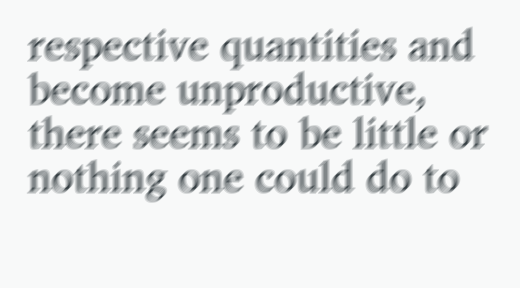respective quantities and become unproductive, there seems to be little or nothing one could do to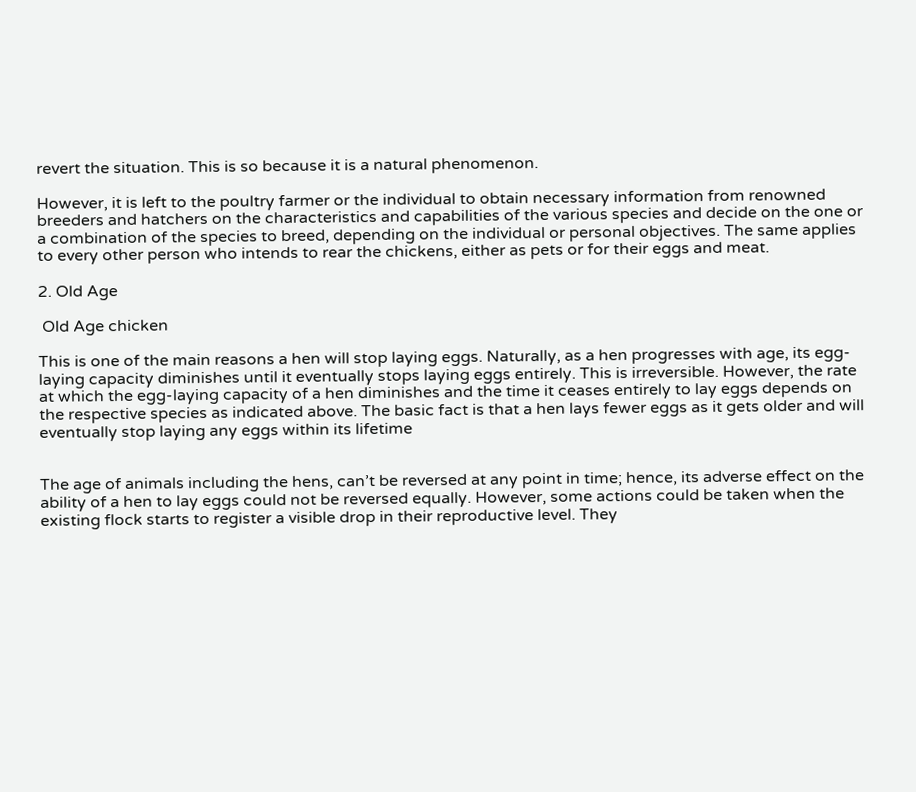revert the situation. This is so because it is a natural phenomenon.

However, it is left to the poultry farmer or the individual to obtain necessary information from renowned breeders and hatchers on the characteristics and capabilities of the various species and decide on the one or a combination of the species to breed, depending on the individual or personal objectives. The same applies to every other person who intends to rear the chickens, either as pets or for their eggs and meat.

2. Old Age

 Old Age chicken

This is one of the main reasons a hen will stop laying eggs. Naturally, as a hen progresses with age, its egg-laying capacity diminishes until it eventually stops laying eggs entirely. This is irreversible. However, the rate at which the egg-laying capacity of a hen diminishes and the time it ceases entirely to lay eggs depends on the respective species as indicated above. The basic fact is that a hen lays fewer eggs as it gets older and will eventually stop laying any eggs within its lifetime


The age of animals including the hens, can’t be reversed at any point in time; hence, its adverse effect on the ability of a hen to lay eggs could not be reversed equally. However, some actions could be taken when the existing flock starts to register a visible drop in their reproductive level. They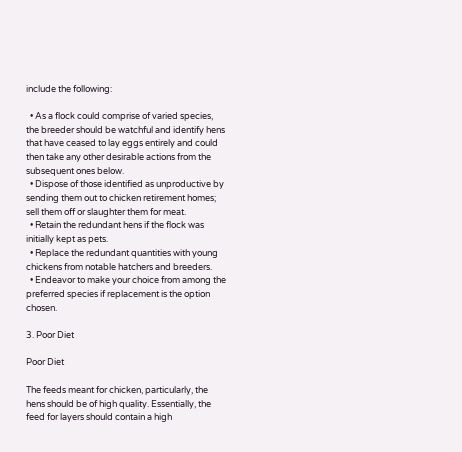include the following:

  • As a flock could comprise of varied species, the breeder should be watchful and identify hens that have ceased to lay eggs entirely and could then take any other desirable actions from the subsequent ones below.
  • Dispose of those identified as unproductive by sending them out to chicken retirement homes; sell them off or slaughter them for meat.
  • Retain the redundant hens if the flock was initially kept as pets.
  • Replace the redundant quantities with young chickens from notable hatchers and breeders.
  • Endeavor to make your choice from among the preferred species if replacement is the option chosen.

3. Poor Diet

Poor Diet

The feeds meant for chicken, particularly, the hens should be of high quality. Essentially, the feed for layers should contain a high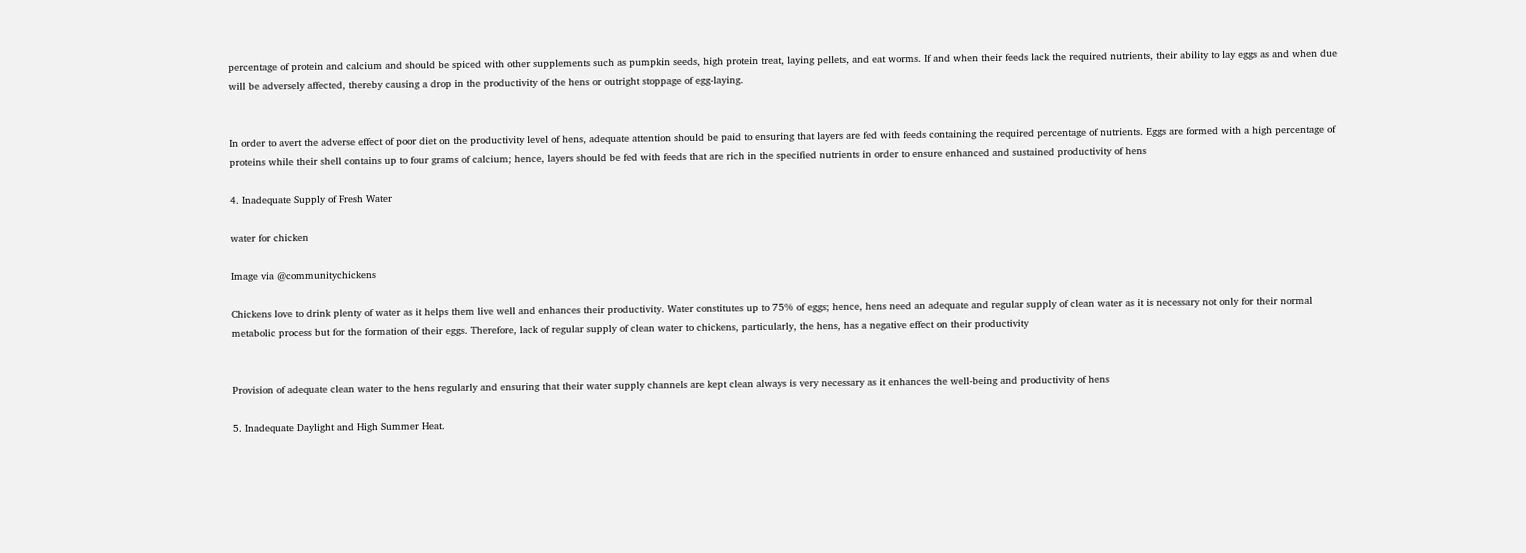percentage of protein and calcium and should be spiced with other supplements such as pumpkin seeds, high protein treat, laying pellets, and eat worms. If and when their feeds lack the required nutrients, their ability to lay eggs as and when due will be adversely affected, thereby causing a drop in the productivity of the hens or outright stoppage of egg-laying.


In order to avert the adverse effect of poor diet on the productivity level of hens, adequate attention should be paid to ensuring that layers are fed with feeds containing the required percentage of nutrients. Eggs are formed with a high percentage of proteins while their shell contains up to four grams of calcium; hence, layers should be fed with feeds that are rich in the specified nutrients in order to ensure enhanced and sustained productivity of hens

4. Inadequate Supply of Fresh Water

water for chicken

Image via @communitychickens

Chickens love to drink plenty of water as it helps them live well and enhances their productivity. Water constitutes up to 75% of eggs; hence, hens need an adequate and regular supply of clean water as it is necessary not only for their normal metabolic process but for the formation of their eggs. Therefore, lack of regular supply of clean water to chickens, particularly, the hens, has a negative effect on their productivity


Provision of adequate clean water to the hens regularly and ensuring that their water supply channels are kept clean always is very necessary as it enhances the well-being and productivity of hens

5. Inadequate Daylight and High Summer Heat.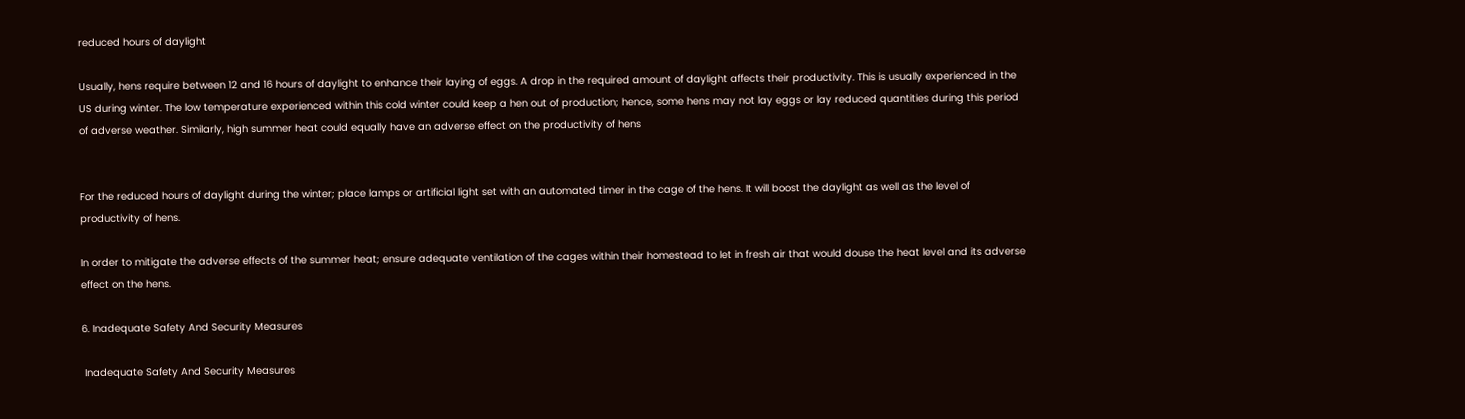reduced hours of daylight

Usually, hens require between 12 and 16 hours of daylight to enhance their laying of eggs. A drop in the required amount of daylight affects their productivity. This is usually experienced in the US during winter. The low temperature experienced within this cold winter could keep a hen out of production; hence, some hens may not lay eggs or lay reduced quantities during this period of adverse weather. Similarly, high summer heat could equally have an adverse effect on the productivity of hens


For the reduced hours of daylight during the winter; place lamps or artificial light set with an automated timer in the cage of the hens. It will boost the daylight as well as the level of productivity of hens.

In order to mitigate the adverse effects of the summer heat; ensure adequate ventilation of the cages within their homestead to let in fresh air that would douse the heat level and its adverse effect on the hens.

6. Inadequate Safety And Security Measures

 Inadequate Safety And Security Measures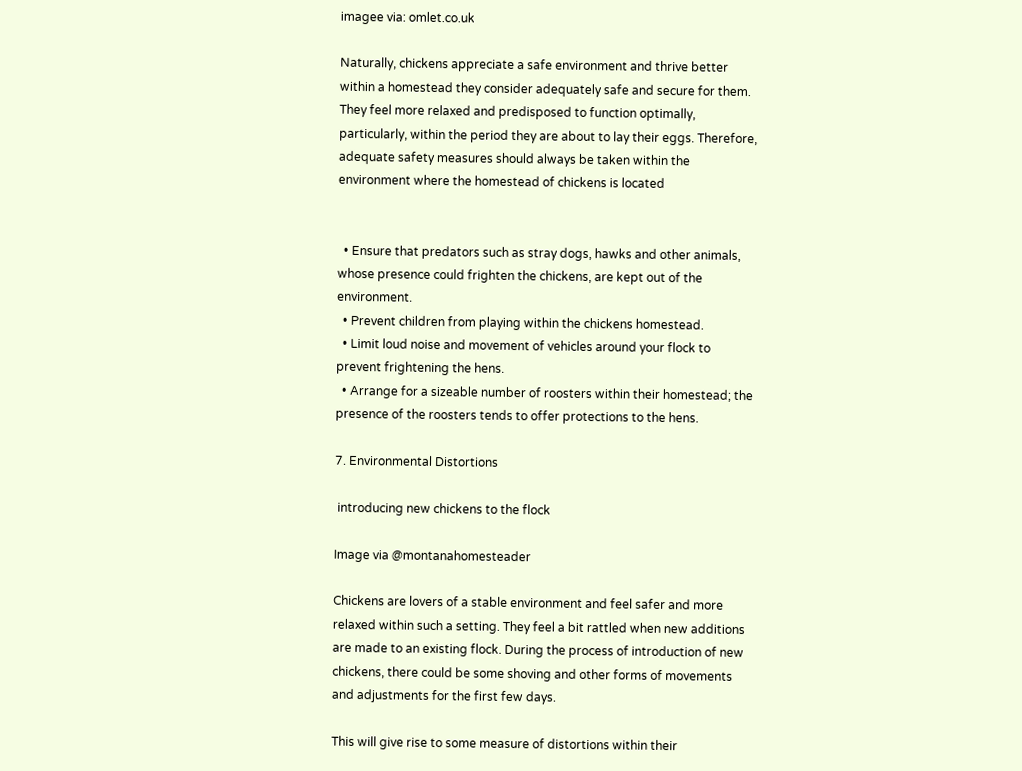imagee via: omlet.co.uk

Naturally, chickens appreciate a safe environment and thrive better within a homestead they consider adequately safe and secure for them. They feel more relaxed and predisposed to function optimally, particularly, within the period they are about to lay their eggs. Therefore, adequate safety measures should always be taken within the environment where the homestead of chickens is located


  • Ensure that predators such as stray dogs, hawks and other animals, whose presence could frighten the chickens, are kept out of the environment.
  • Prevent children from playing within the chickens homestead.
  • Limit loud noise and movement of vehicles around your flock to prevent frightening the hens.
  • Arrange for a sizeable number of roosters within their homestead; the presence of the roosters tends to offer protections to the hens.

7. Environmental Distortions

 introducing new chickens to the flock

Image via @montanahomesteader

Chickens are lovers of a stable environment and feel safer and more relaxed within such a setting. They feel a bit rattled when new additions are made to an existing flock. During the process of introduction of new chickens, there could be some shoving and other forms of movements and adjustments for the first few days.

This will give rise to some measure of distortions within their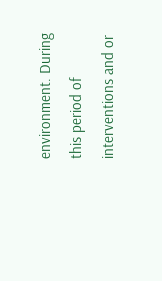environment. During this period of interventions and or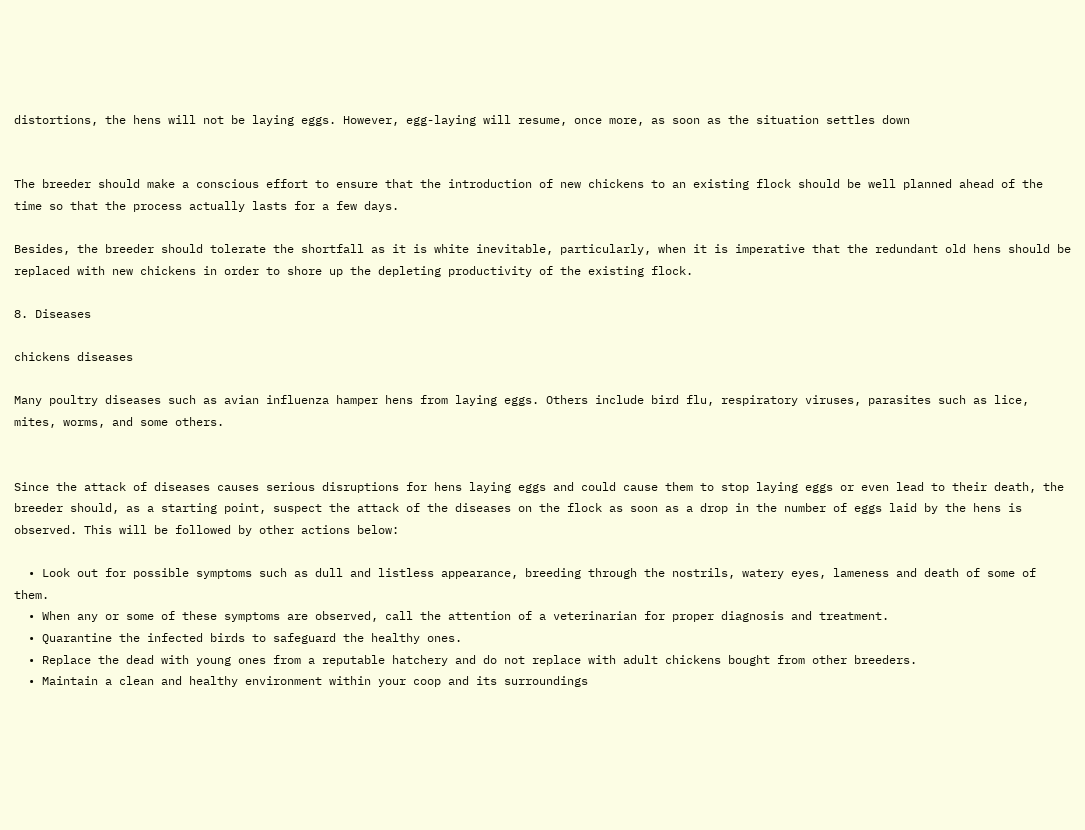distortions, the hens will not be laying eggs. However, egg-laying will resume, once more, as soon as the situation settles down


The breeder should make a conscious effort to ensure that the introduction of new chickens to an existing flock should be well planned ahead of the time so that the process actually lasts for a few days.

Besides, the breeder should tolerate the shortfall as it is white inevitable, particularly, when it is imperative that the redundant old hens should be replaced with new chickens in order to shore up the depleting productivity of the existing flock.

8. Diseases

chickens diseases

Many poultry diseases such as avian influenza hamper hens from laying eggs. Others include bird flu, respiratory viruses, parasites such as lice, mites, worms, and some others.


Since the attack of diseases causes serious disruptions for hens laying eggs and could cause them to stop laying eggs or even lead to their death, the breeder should, as a starting point, suspect the attack of the diseases on the flock as soon as a drop in the number of eggs laid by the hens is observed. This will be followed by other actions below:

  • Look out for possible symptoms such as dull and listless appearance, breeding through the nostrils, watery eyes, lameness and death of some of them.
  • When any or some of these symptoms are observed, call the attention of a veterinarian for proper diagnosis and treatment.
  • Quarantine the infected birds to safeguard the healthy ones.
  • Replace the dead with young ones from a reputable hatchery and do not replace with adult chickens bought from other breeders.
  • Maintain a clean and healthy environment within your coop and its surroundings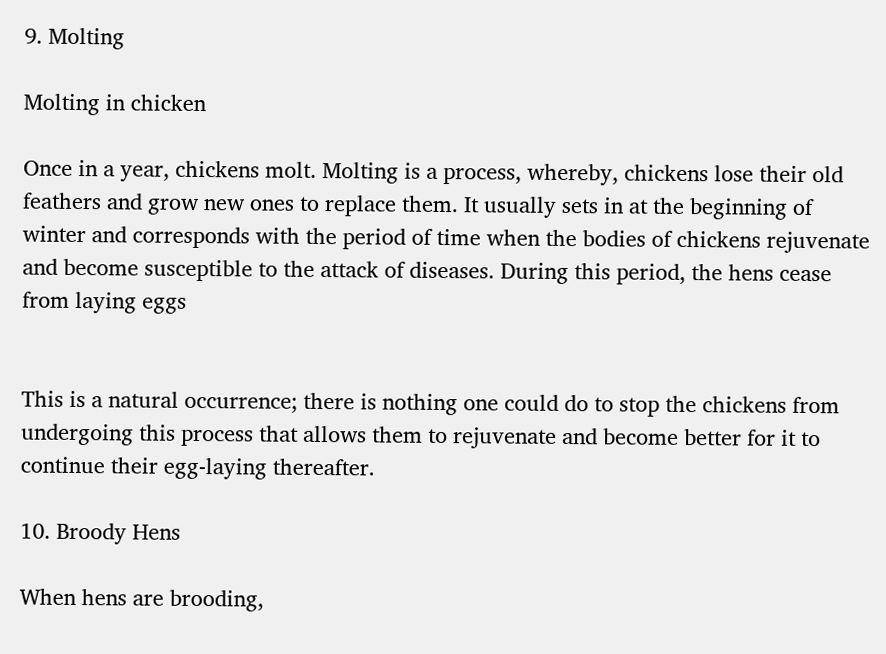9. Molting

Molting in chicken

Once in a year, chickens molt. Molting is a process, whereby, chickens lose their old feathers and grow new ones to replace them. It usually sets in at the beginning of winter and corresponds with the period of time when the bodies of chickens rejuvenate and become susceptible to the attack of diseases. During this period, the hens cease from laying eggs


This is a natural occurrence; there is nothing one could do to stop the chickens from undergoing this process that allows them to rejuvenate and become better for it to continue their egg-laying thereafter.

10. Broody Hens

When hens are brooding,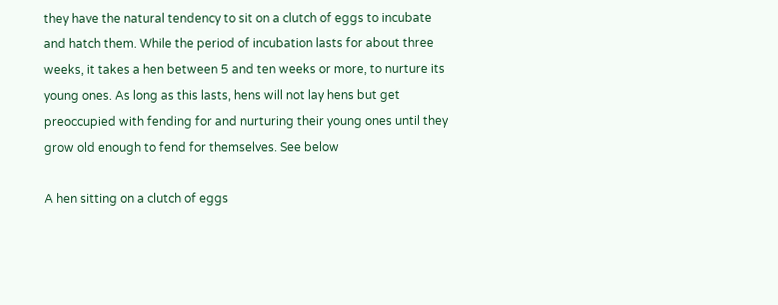they have the natural tendency to sit on a clutch of eggs to incubate and hatch them. While the period of incubation lasts for about three weeks, it takes a hen between 5 and ten weeks or more, to nurture its young ones. As long as this lasts, hens will not lay hens but get preoccupied with fending for and nurturing their young ones until they grow old enough to fend for themselves. See below

A hen sitting on a clutch of eggs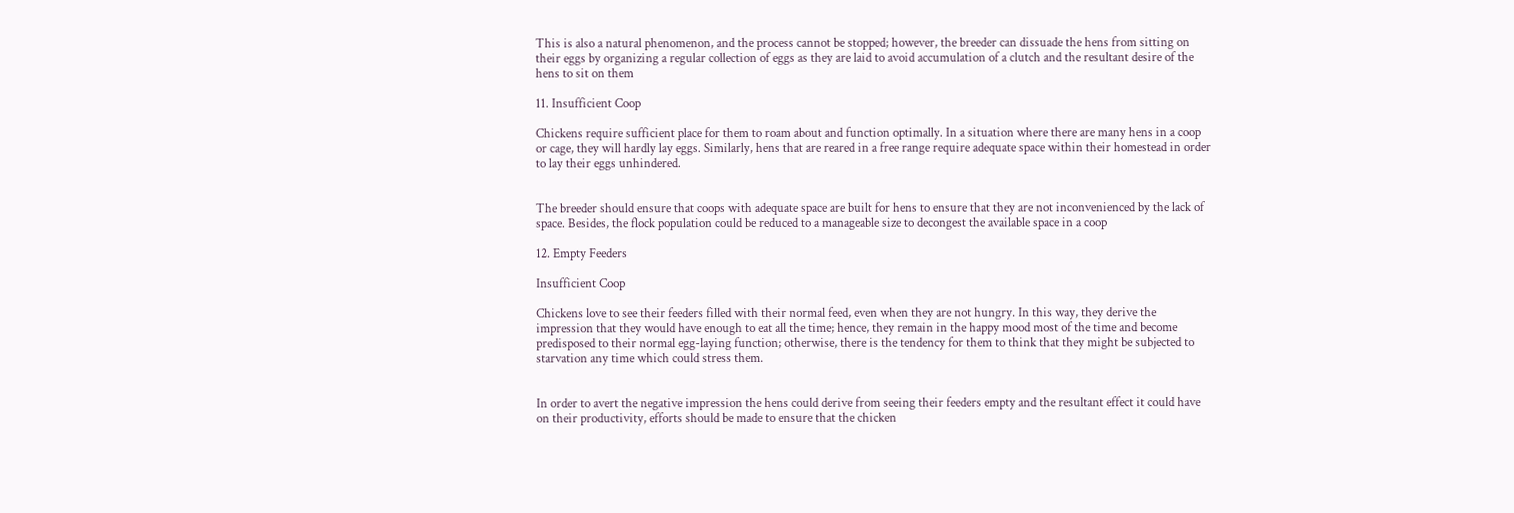This is also a natural phenomenon, and the process cannot be stopped; however, the breeder can dissuade the hens from sitting on their eggs by organizing a regular collection of eggs as they are laid to avoid accumulation of a clutch and the resultant desire of the hens to sit on them

11. Insufficient Coop

Chickens require sufficient place for them to roam about and function optimally. In a situation where there are many hens in a coop or cage, they will hardly lay eggs. Similarly, hens that are reared in a free range require adequate space within their homestead in order to lay their eggs unhindered.


The breeder should ensure that coops with adequate space are built for hens to ensure that they are not inconvenienced by the lack of space. Besides, the flock population could be reduced to a manageable size to decongest the available space in a coop

12. Empty Feeders

Insufficient Coop

Chickens love to see their feeders filled with their normal feed, even when they are not hungry. In this way, they derive the impression that they would have enough to eat all the time; hence, they remain in the happy mood most of the time and become predisposed to their normal egg-laying function; otherwise, there is the tendency for them to think that they might be subjected to starvation any time which could stress them.


In order to avert the negative impression the hens could derive from seeing their feeders empty and the resultant effect it could have on their productivity, efforts should be made to ensure that the chicken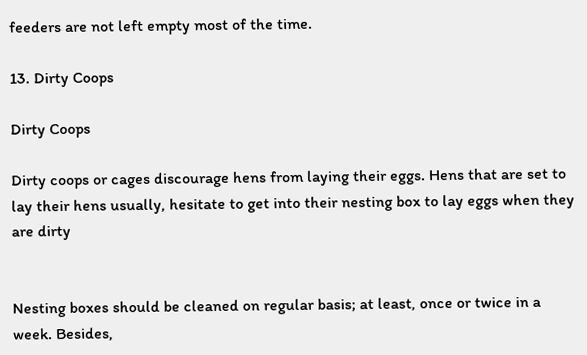feeders are not left empty most of the time.

13. Dirty Coops

Dirty Coops

Dirty coops or cages discourage hens from laying their eggs. Hens that are set to lay their hens usually, hesitate to get into their nesting box to lay eggs when they are dirty


Nesting boxes should be cleaned on regular basis; at least, once or twice in a week. Besides,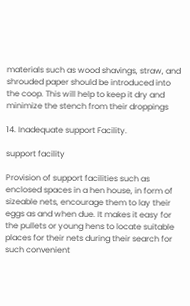materials such as wood shavings, straw, and shrouded paper should be introduced into the coop. This will help to keep it dry and minimize the stench from their droppings

14. Inadequate support Facility.

support facility

Provision of support facilities such as enclosed spaces in a hen house, in form of sizeable nets, encourage them to lay their eggs as and when due. It makes it easy for the pullets or young hens to locate suitable places for their nets during their search for such convenient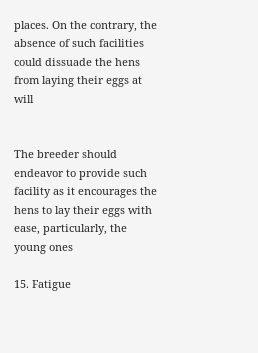places. On the contrary, the absence of such facilities could dissuade the hens from laying their eggs at will


The breeder should endeavor to provide such facility as it encourages the hens to lay their eggs with ease, particularly, the young ones

15. Fatigue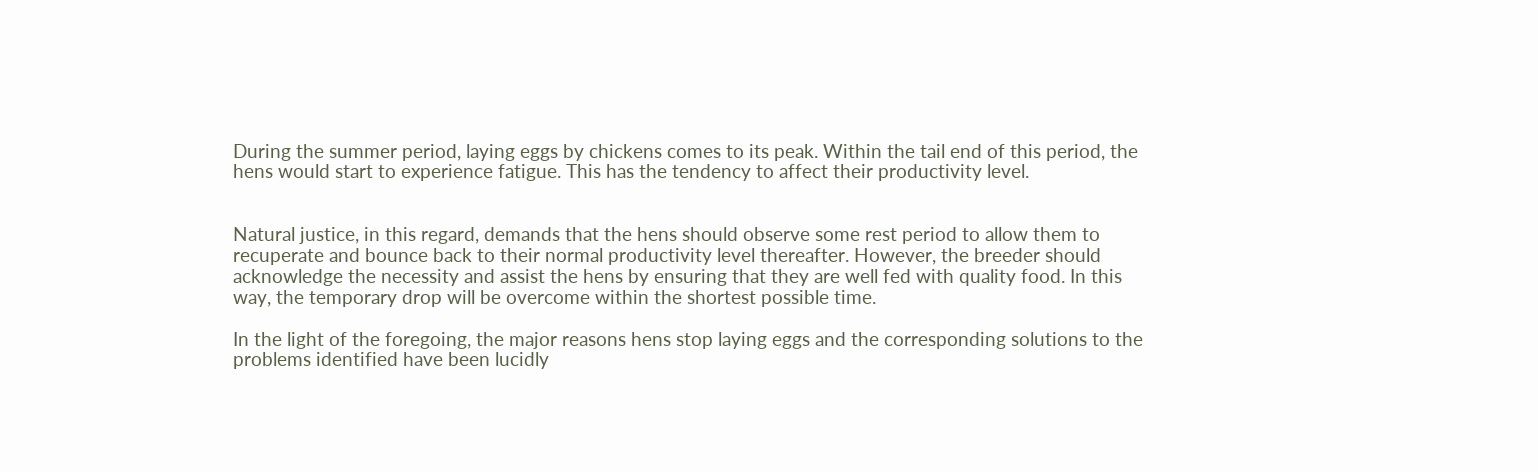During the summer period, laying eggs by chickens comes to its peak. Within the tail end of this period, the hens would start to experience fatigue. This has the tendency to affect their productivity level.


Natural justice, in this regard, demands that the hens should observe some rest period to allow them to recuperate and bounce back to their normal productivity level thereafter. However, the breeder should acknowledge the necessity and assist the hens by ensuring that they are well fed with quality food. In this way, the temporary drop will be overcome within the shortest possible time.

In the light of the foregoing, the major reasons hens stop laying eggs and the corresponding solutions to the problems identified have been lucidly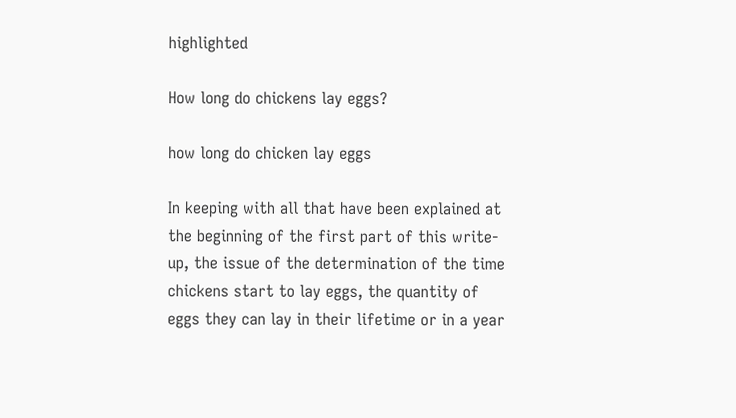highlighted

How long do chickens lay eggs?

how long do chicken lay eggs

In keeping with all that have been explained at the beginning of the first part of this write-up, the issue of the determination of the time chickens start to lay eggs, the quantity of eggs they can lay in their lifetime or in a year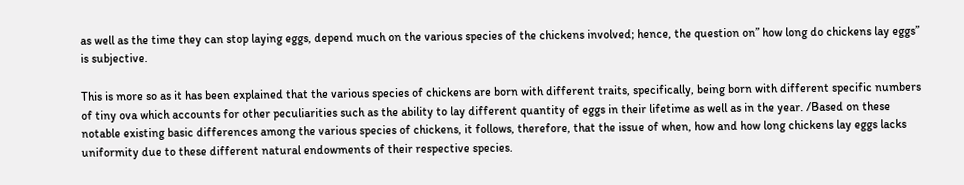as well as the time they can stop laying eggs, depend much on the various species of the chickens involved; hence, the question on” how long do chickens lay eggs” is subjective.

This is more so as it has been explained that the various species of chickens are born with different traits, specifically, being born with different specific numbers of tiny ova which accounts for other peculiarities such as the ability to lay different quantity of eggs in their lifetime as well as in the year. /Based on these notable existing basic differences among the various species of chickens, it follows, therefore, that the issue of when, how and how long chickens lay eggs lacks uniformity due to these different natural endowments of their respective species.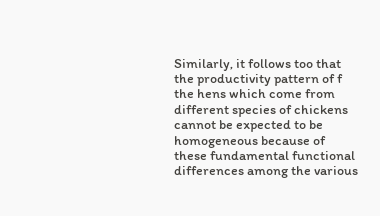Similarly, it follows too that the productivity pattern of f the hens which come from different species of chickens cannot be expected to be homogeneous because of these fundamental functional differences among the various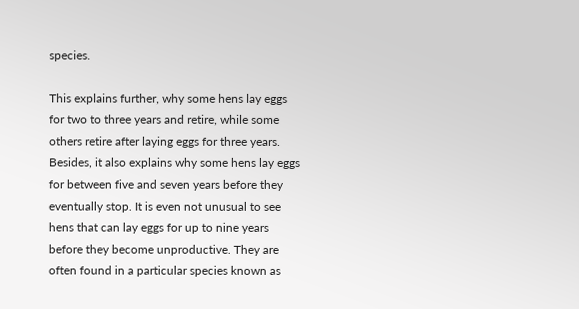species.

This explains further, why some hens lay eggs for two to three years and retire, while some others retire after laying eggs for three years. Besides, it also explains why some hens lay eggs for between five and seven years before they eventually stop. It is even not unusual to see hens that can lay eggs for up to nine years before they become unproductive. They are often found in a particular species known as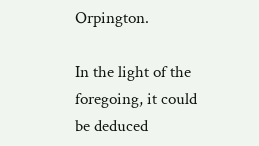Orpington.

In the light of the foregoing, it could be deduced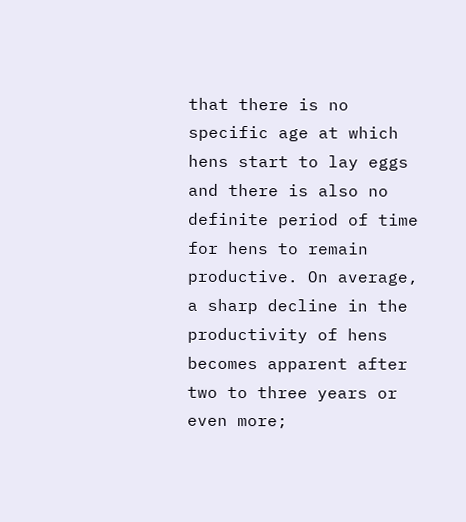that there is no specific age at which hens start to lay eggs and there is also no definite period of time for hens to remain productive. On average, a sharp decline in the productivity of hens becomes apparent after two to three years or even more;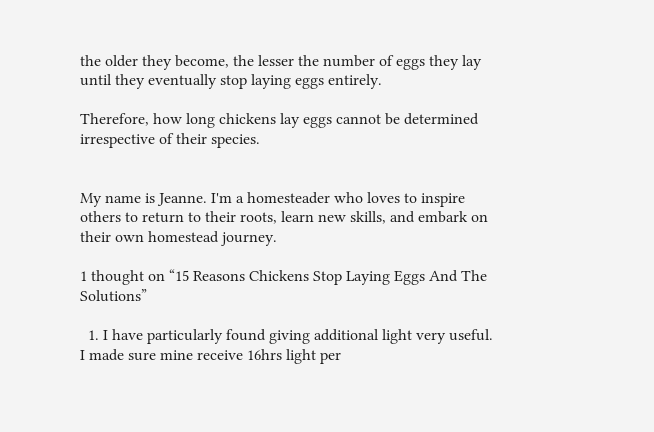the older they become, the lesser the number of eggs they lay until they eventually stop laying eggs entirely.

Therefore, how long chickens lay eggs cannot be determined irrespective of their species.


My name is Jeanne. I'm a homesteader who loves to inspire others to return to their roots, learn new skills, and embark on their own homestead journey.

1 thought on “15 Reasons Chickens Stop Laying Eggs And The Solutions”

  1. I have particularly found giving additional light very useful. I made sure mine receive 16hrs light per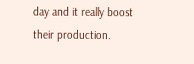day and it really boost their production.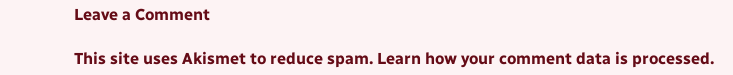Leave a Comment

This site uses Akismet to reduce spam. Learn how your comment data is processed.